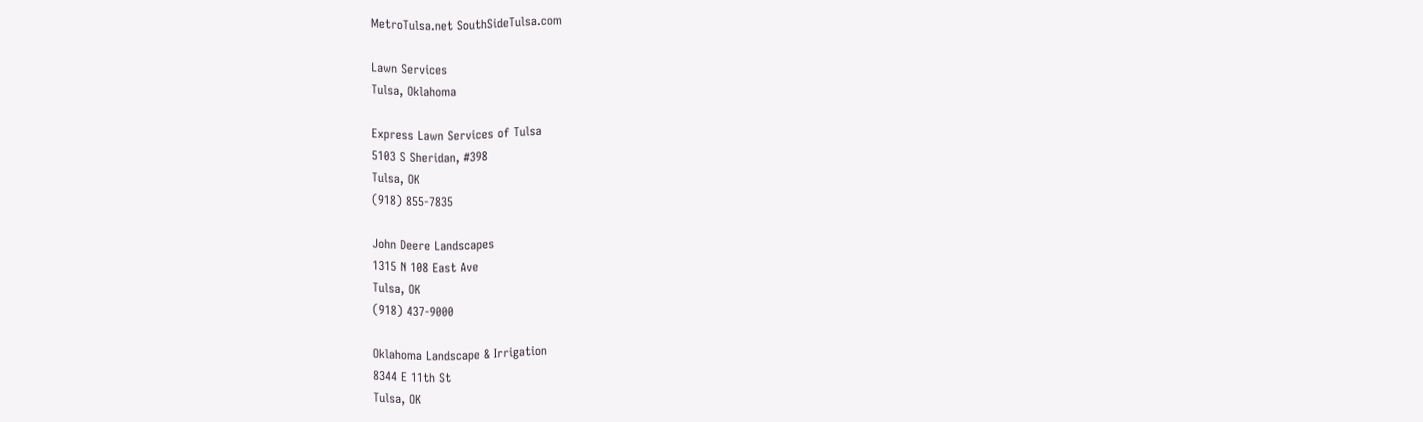MetroTulsa.net SouthSideTulsa.com

Lawn Services
Tulsa, Oklahoma

Express Lawn Services of Tulsa
5103 S Sheridan, #398
Tulsa, OK
(918) 855-7835

John Deere Landscapes
1315 N 108 East Ave
Tulsa, OK
(918) 437-9000

Oklahoma Landscape & Irrigation
8344 E 11th St
Tulsa, OK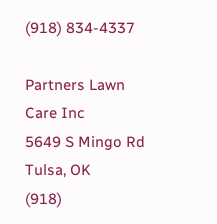(918) 834-4337

Partners Lawn Care Inc
5649 S Mingo Rd
Tulsa, OK
(918)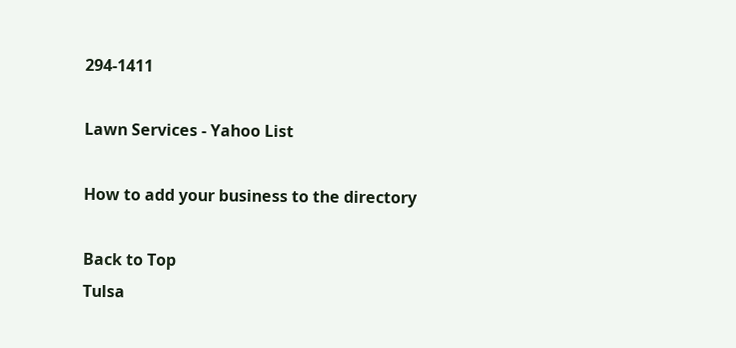294-1411

Lawn Services - Yahoo List

How to add your business to the directory

Back to Top
Tulsa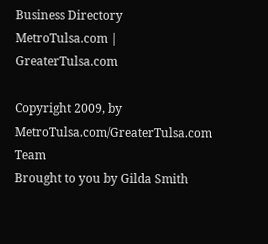Business Directory
MetroTulsa.com | GreaterTulsa.com

Copyright 2009, by MetroTulsa.com/GreaterTulsa.com Team
Brought to you by Gilda Smith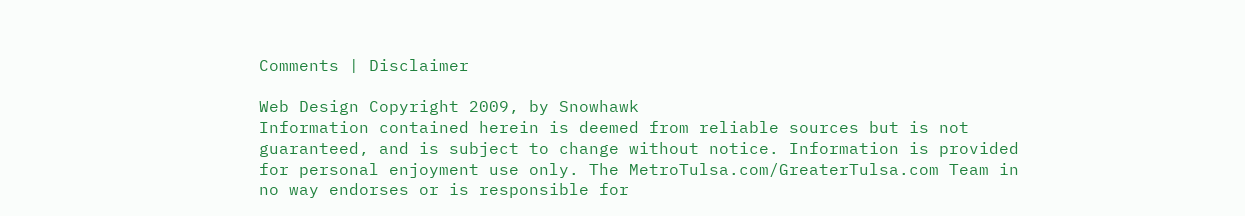Comments | Disclaimer

Web Design Copyright 2009, by Snowhawk
Information contained herein is deemed from reliable sources but is not guaranteed, and is subject to change without notice. Information is provided for personal enjoyment use only. The MetroTulsa.com/GreaterTulsa.com Team in no way endorses or is responsible for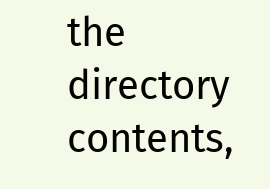the directory contents,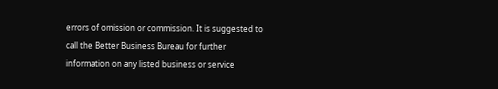errors of omission or commission. It is suggested to call the Better Business Bureau for further information on any listed business or service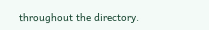throughout the directory.